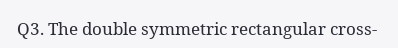Q3. The double symmetric rectangular cross-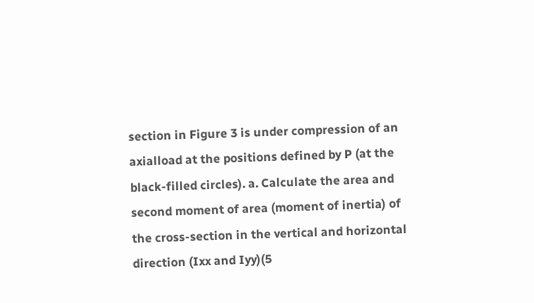section in Figure 3 is under compression of an axialload at the positions defined by P (at the black-filled circles). a. Calculate the area and second moment of area (moment of inertia) of the cross-section in the vertical and horizontal direction (Ixx and Iyy)(5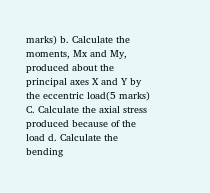marks) b. Calculate the moments, Mx and My, produced about the principal axes X and Y by the eccentric load(5 marks) C. Calculate the axial stress produced because of the load d. Calculate the bending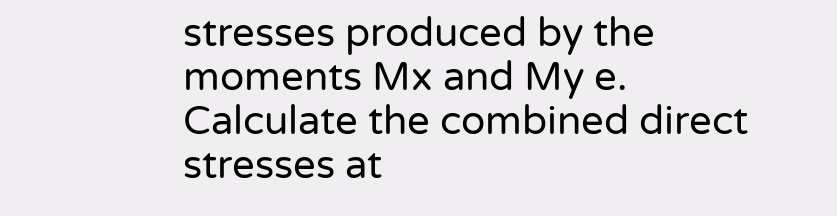stresses produced by the moments Mx and My e. Calculate the combined direct stresses at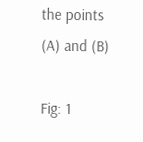the points (A) and (B)

Fig: 1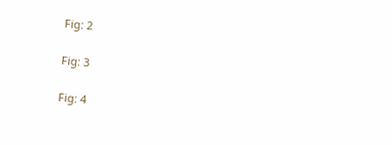Fig: 2

Fig: 3

Fig: 4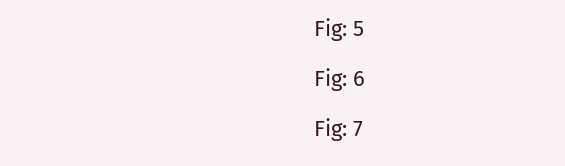Fig: 5

Fig: 6

Fig: 7